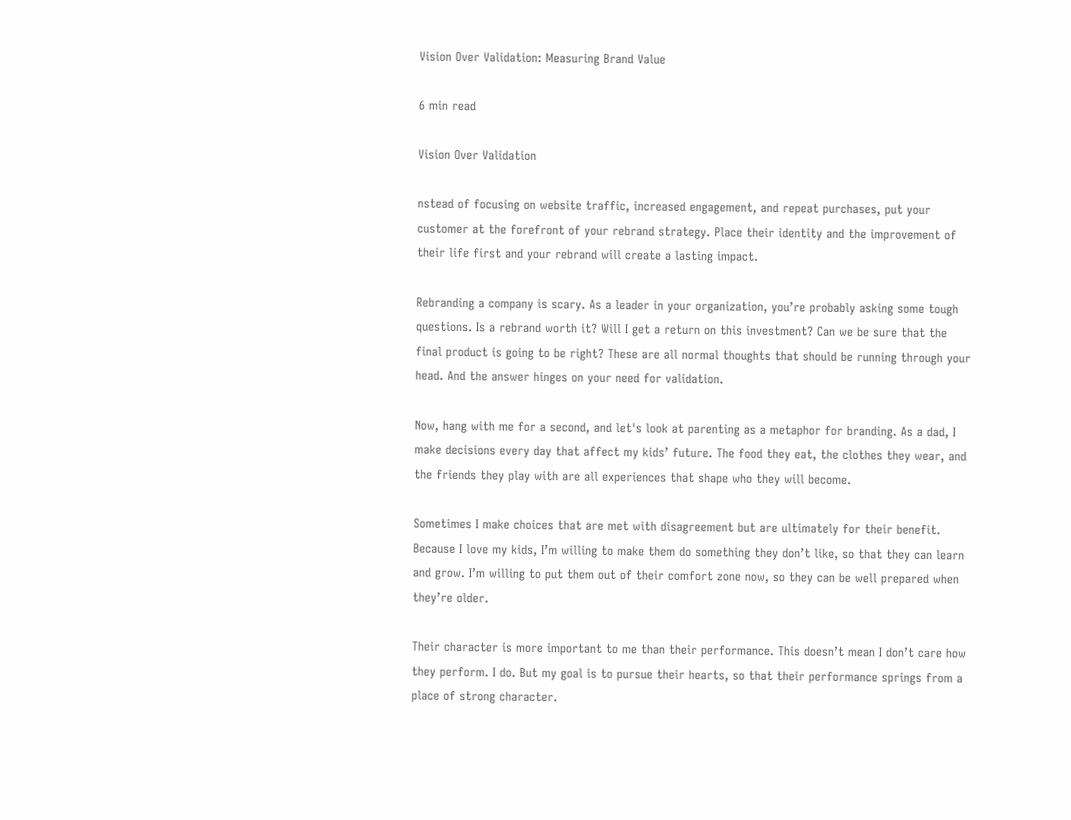Vision Over Validation: Measuring Brand Value

6 min read

Vision Over Validation

nstead of focusing on website traffic, increased engagement, and repeat purchases, put your customer at the forefront of your rebrand strategy. Place their identity and the improvement of their life first and your rebrand will create a lasting impact.

Rebranding a company is scary. As a leader in your organization, you’re probably asking some tough questions. Is a rebrand worth it? Will I get a return on this investment? Can we be sure that the final product is going to be right? These are all normal thoughts that should be running through your head. And the answer hinges on your need for validation.

Now, hang with me for a second, and let's look at parenting as a metaphor for branding. As a dad, I make decisions every day that affect my kids’ future. The food they eat, the clothes they wear, and the friends they play with are all experiences that shape who they will become.

Sometimes I make choices that are met with disagreement but are ultimately for their benefit. Because I love my kids, I’m willing to make them do something they don’t like, so that they can learn and grow. I’m willing to put them out of their comfort zone now, so they can be well prepared when they’re older.

Their character is more important to me than their performance. This doesn’t mean I don’t care how they perform. I do. But my goal is to pursue their hearts, so that their performance springs from a place of strong character.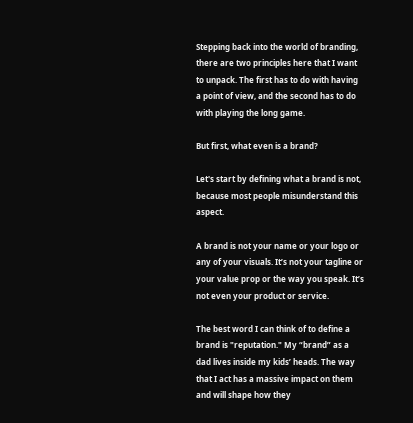Stepping back into the world of branding, there are two principles here that I want to unpack. The first has to do with having a point of view, and the second has to do with playing the long game.

But first, what even is a brand?

Let's start by defining what a brand is not, because most people misunderstand this aspect.

A brand is not your name or your logo or any of your visuals. It’s not your tagline or your value prop or the way you speak. It’s not even your product or service.

The best word I can think of to define a brand is "reputation." My “brand” as a dad lives inside my kids’ heads. The way that I act has a massive impact on them and will shape how they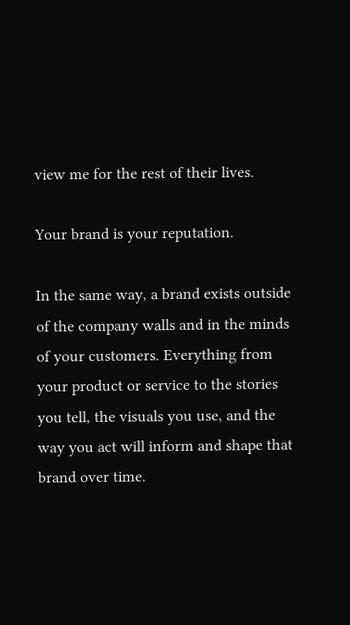view me for the rest of their lives.

Your brand is your reputation.

In the same way, a brand exists outside of the company walls and in the minds of your customers. Everything from your product or service to the stories you tell, the visuals you use, and the way you act will inform and shape that brand over time.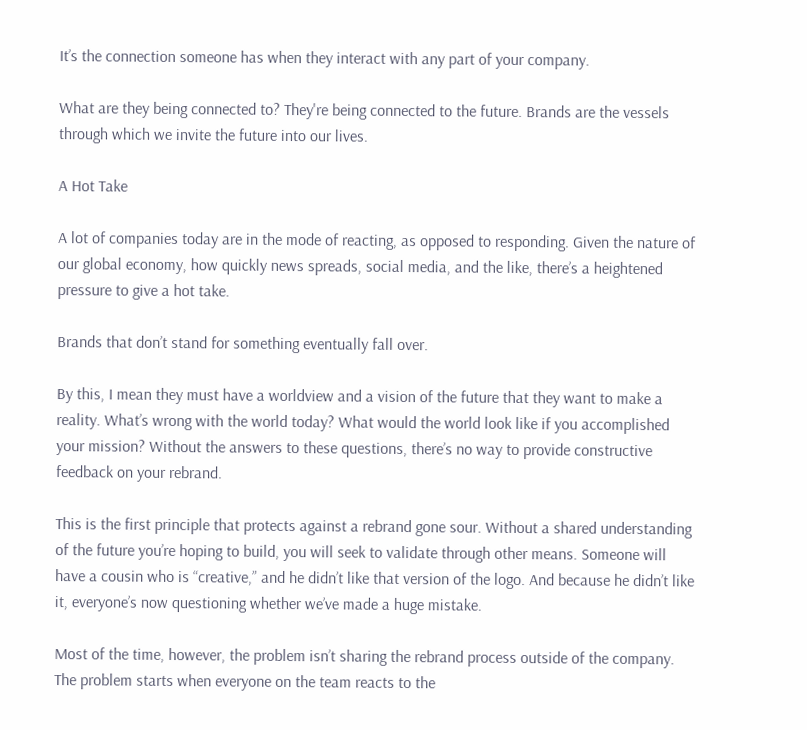It’s the connection someone has when they interact with any part of your company.

What are they being connected to? They're being connected to the future. Brands are the vessels through which we invite the future into our lives.

A Hot Take

A lot of companies today are in the mode of reacting, as opposed to responding. Given the nature of our global economy, how quickly news spreads, social media, and the like, there’s a heightened pressure to give a hot take.

Brands that don’t stand for something eventually fall over.

By this, I mean they must have a worldview and a vision of the future that they want to make a reality. What’s wrong with the world today? What would the world look like if you accomplished your mission? Without the answers to these questions, there’s no way to provide constructive feedback on your rebrand.

This is the first principle that protects against a rebrand gone sour. Without a shared understanding of the future you’re hoping to build, you will seek to validate through other means. Someone will have a cousin who is “creative,” and he didn’t like that version of the logo. And because he didn’t like it, everyone’s now questioning whether we’ve made a huge mistake.

Most of the time, however, the problem isn’t sharing the rebrand process outside of the company. The problem starts when everyone on the team reacts to the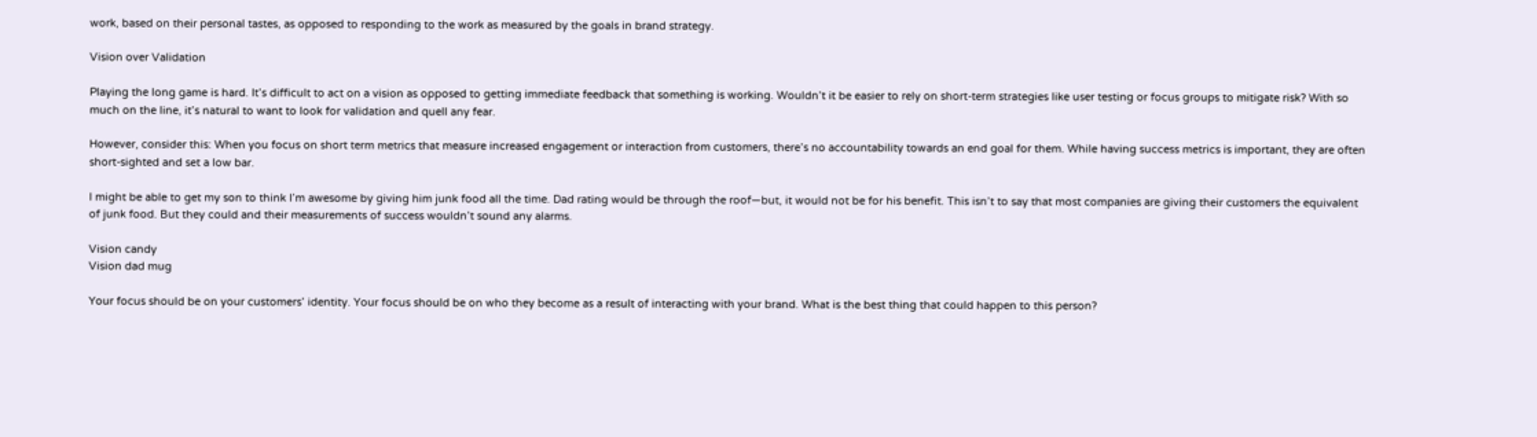work, based on their personal tastes, as opposed to responding to the work as measured by the goals in brand strategy.

Vision over Validation

Playing the long game is hard. It’s difficult to act on a vision as opposed to getting immediate feedback that something is working. Wouldn’t it be easier to rely on short-term strategies like user testing or focus groups to mitigate risk? With so much on the line, it’s natural to want to look for validation and quell any fear.

However, consider this: When you focus on short term metrics that measure increased engagement or interaction from customers, there’s no accountability towards an end goal for them. While having success metrics is important, they are often short-sighted and set a low bar.

I might be able to get my son to think I’m awesome by giving him junk food all the time. Dad rating would be through the roof—but, it would not be for his benefit. This isn’t to say that most companies are giving their customers the equivalent of junk food. But they could and their measurements of success wouldn’t sound any alarms.

Vision candy
Vision dad mug

Your focus should be on your customers’ identity. Your focus should be on who they become as a result of interacting with your brand. What is the best thing that could happen to this person?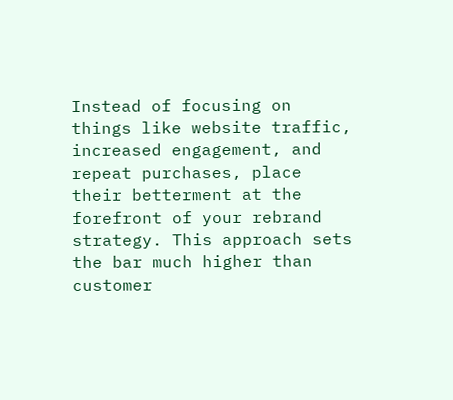Instead of focusing on things like website traffic, increased engagement, and repeat purchases, place their betterment at the forefront of your rebrand strategy. This approach sets the bar much higher than customer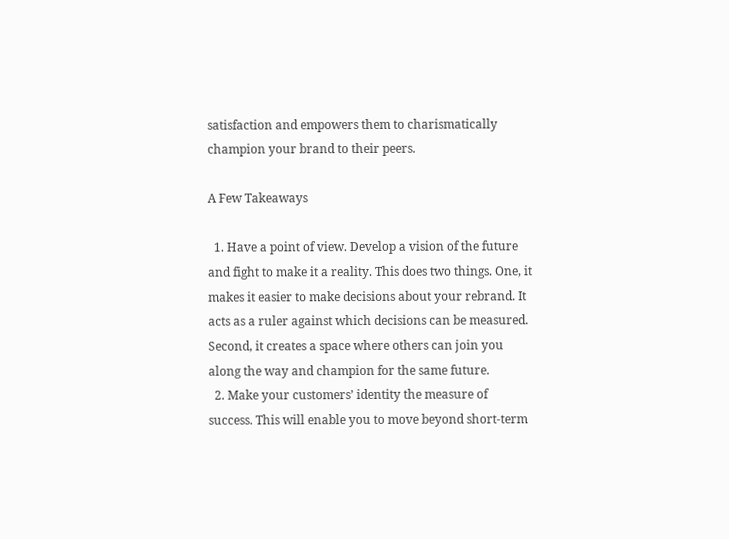satisfaction and empowers them to charismatically champion your brand to their peers.

A Few Takeaways

  1. Have a point of view. Develop a vision of the future and fight to make it a reality. This does two things. One, it makes it easier to make decisions about your rebrand. It acts as a ruler against which decisions can be measured. Second, it creates a space where others can join you along the way and champion for the same future.
  2. Make your customers’ identity the measure of success. This will enable you to move beyond short-term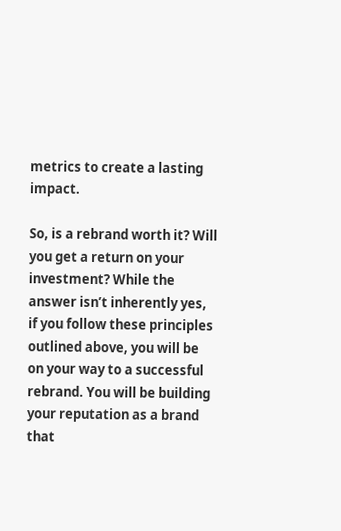metrics to create a lasting impact.

So, is a rebrand worth it? Will you get a return on your investment? While the answer isn’t inherently yes, if you follow these principles outlined above, you will be on your way to a successful rebrand. You will be building your reputation as a brand that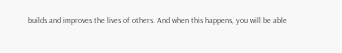builds and improves the lives of others. And when this happens, you will be able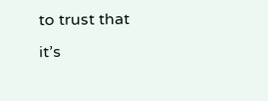to trust that it’s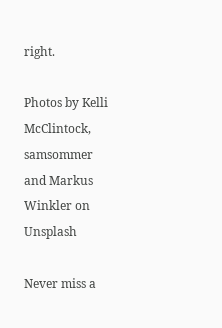right.

Photos by Kelli McClintock, samsommer and Markus Winkler on Unsplash

Never miss a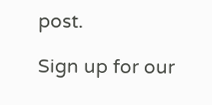post.

Sign up for our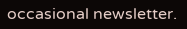occasional newsletter.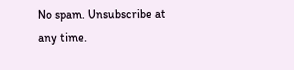No spam. Unsubscribe at any time.